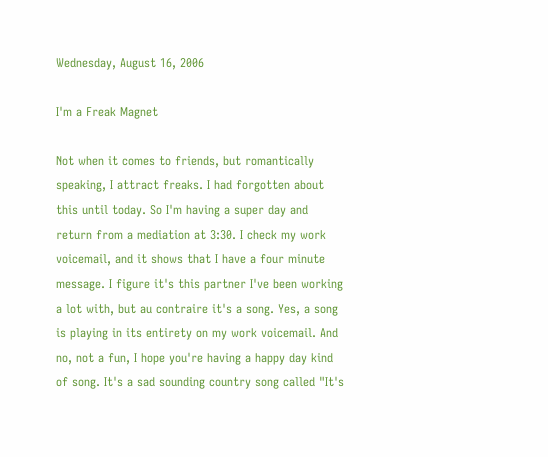Wednesday, August 16, 2006

I'm a Freak Magnet

Not when it comes to friends, but romantically speaking, I attract freaks. I had forgotten about this until today. So I'm having a super day and return from a mediation at 3:30. I check my work voicemail, and it shows that I have a four minute message. I figure it's this partner I've been working a lot with, but au contraire it's a song. Yes, a song is playing in its entirety on my work voicemail. And no, not a fun, I hope you're having a happy day kind of song. It's a sad sounding country song called "It's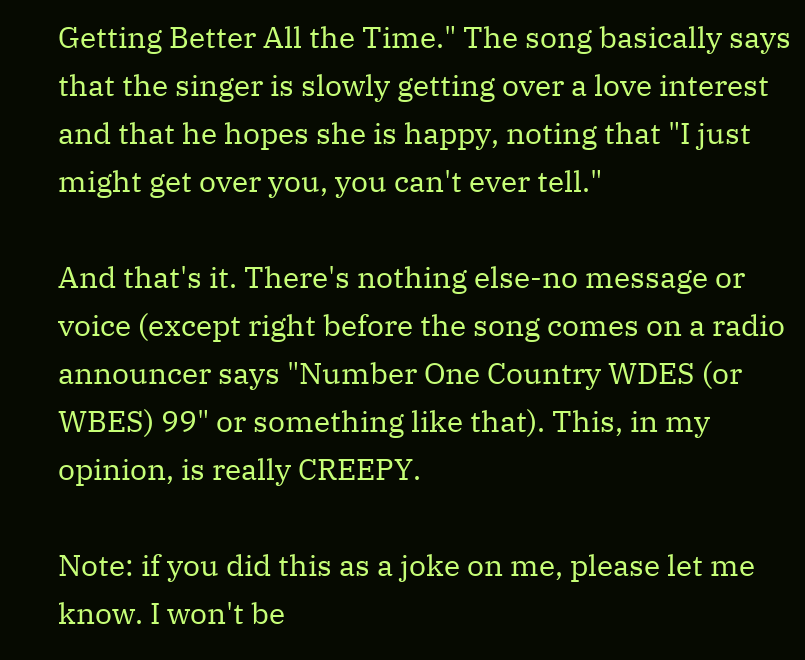Getting Better All the Time." The song basically says that the singer is slowly getting over a love interest and that he hopes she is happy, noting that "I just might get over you, you can't ever tell."

And that's it. There's nothing else-no message or voice (except right before the song comes on a radio announcer says "Number One Country WDES (or WBES) 99" or something like that). This, in my opinion, is really CREEPY.

Note: if you did this as a joke on me, please let me know. I won't be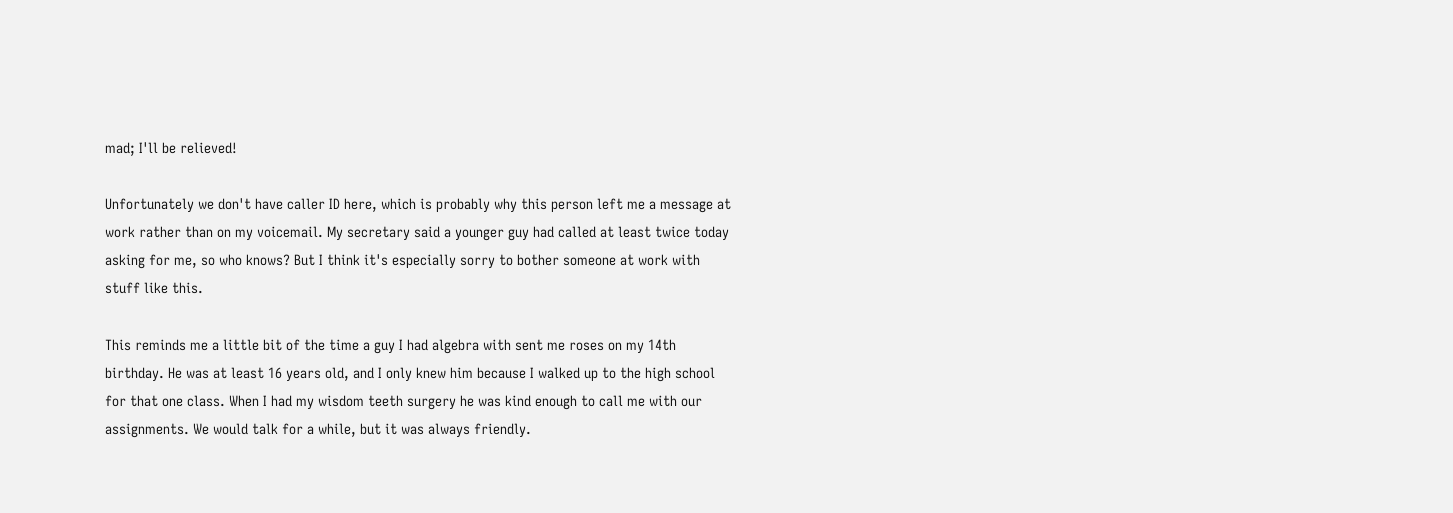mad; I'll be relieved!

Unfortunately we don't have caller ID here, which is probably why this person left me a message at work rather than on my voicemail. My secretary said a younger guy had called at least twice today asking for me, so who knows? But I think it's especially sorry to bother someone at work with stuff like this.

This reminds me a little bit of the time a guy I had algebra with sent me roses on my 14th birthday. He was at least 16 years old, and I only knew him because I walked up to the high school for that one class. When I had my wisdom teeth surgery he was kind enough to call me with our assignments. We would talk for a while, but it was always friendly.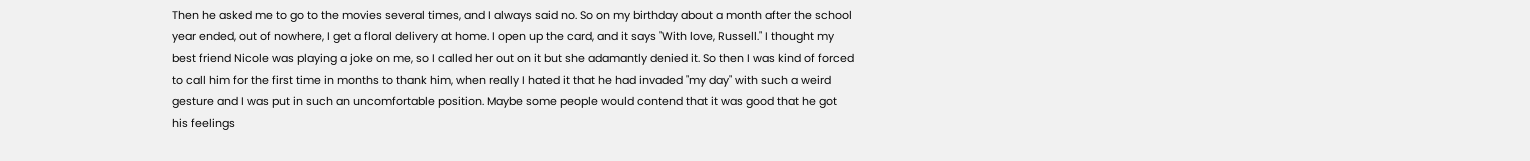Then he asked me to go to the movies several times, and I always said no. So on my birthday about a month after the school year ended, out of nowhere, I get a floral delivery at home. I open up the card, and it says "With love, Russell." I thought my best friend Nicole was playing a joke on me, so I called her out on it but she adamantly denied it. So then I was kind of forced to call him for the first time in months to thank him, when really I hated it that he had invaded "my day" with such a weird gesture and I was put in such an uncomfortable position. Maybe some people would contend that it was good that he got his feelings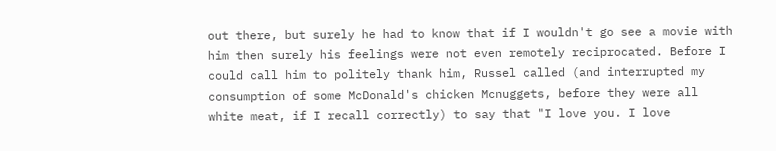out there, but surely he had to know that if I wouldn't go see a movie with him then surely his feelings were not even remotely reciprocated. Before I could call him to politely thank him, Russel called (and interrupted my consumption of some McDonald's chicken Mcnuggets, before they were all white meat, if I recall correctly) to say that "I love you. I love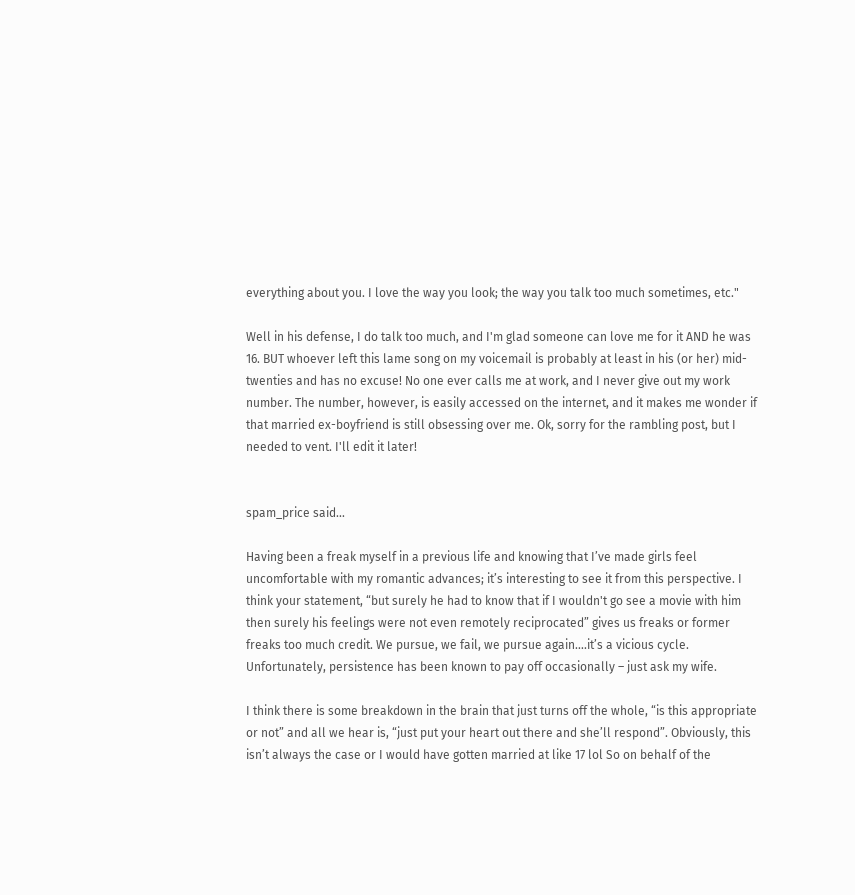everything about you. I love the way you look; the way you talk too much sometimes, etc."

Well in his defense, I do talk too much, and I'm glad someone can love me for it AND he was 16. BUT whoever left this lame song on my voicemail is probably at least in his (or her) mid-twenties and has no excuse! No one ever calls me at work, and I never give out my work number. The number, however, is easily accessed on the internet, and it makes me wonder if that married ex-boyfriend is still obsessing over me. Ok, sorry for the rambling post, but I needed to vent. I'll edit it later!


spam_price said...

Having been a freak myself in a previous life and knowing that I’ve made girls feel uncomfortable with my romantic advances; it’s interesting to see it from this perspective. I think your statement, “but surely he had to know that if I wouldn't go see a movie with him then surely his feelings were not even remotely reciprocated” gives us freaks or former freaks too much credit. We pursue, we fail, we pursue again….it’s a vicious cycle. Unfortunately, persistence has been known to pay off occasionally – just ask my wife.

I think there is some breakdown in the brain that just turns off the whole, “is this appropriate or not” and all we hear is, “just put your heart out there and she’ll respond”. Obviously, this isn’t always the case or I would have gotten married at like 17 lol So on behalf of the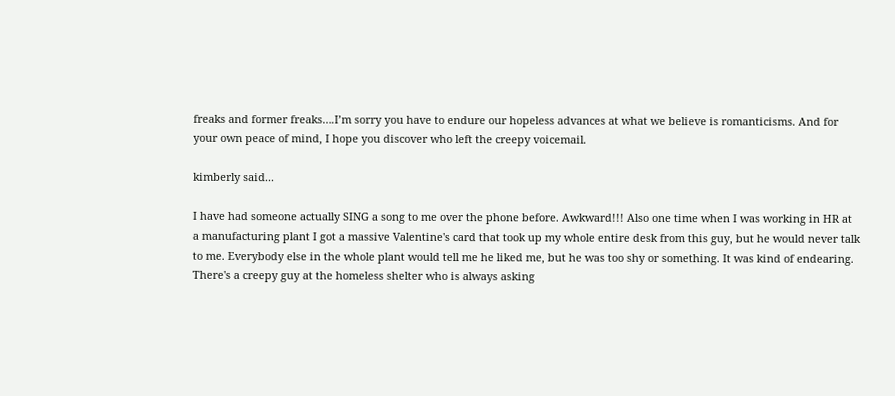freaks and former freaks….I’m sorry you have to endure our hopeless advances at what we believe is romanticisms. And for your own peace of mind, I hope you discover who left the creepy voicemail.

kimberly said...

I have had someone actually SING a song to me over the phone before. Awkward!!! Also one time when I was working in HR at a manufacturing plant I got a massive Valentine's card that took up my whole entire desk from this guy, but he would never talk to me. Everybody else in the whole plant would tell me he liked me, but he was too shy or something. It was kind of endearing. There's a creepy guy at the homeless shelter who is always asking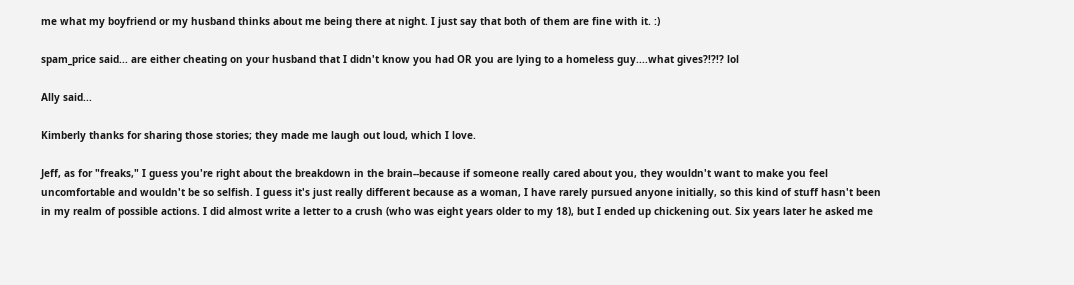me what my boyfriend or my husband thinks about me being there at night. I just say that both of them are fine with it. :)

spam_price said... are either cheating on your husband that I didn't know you had OR you are lying to a homeless guy....what gives?!?!? lol

Ally said...

Kimberly thanks for sharing those stories; they made me laugh out loud, which I love.

Jeff, as for "freaks," I guess you're right about the breakdown in the brain--because if someone really cared about you, they wouldn't want to make you feel uncomfortable and wouldn't be so selfish. I guess it's just really different because as a woman, I have rarely pursued anyone initially, so this kind of stuff hasn't been in my realm of possible actions. I did almost write a letter to a crush (who was eight years older to my 18), but I ended up chickening out. Six years later he asked me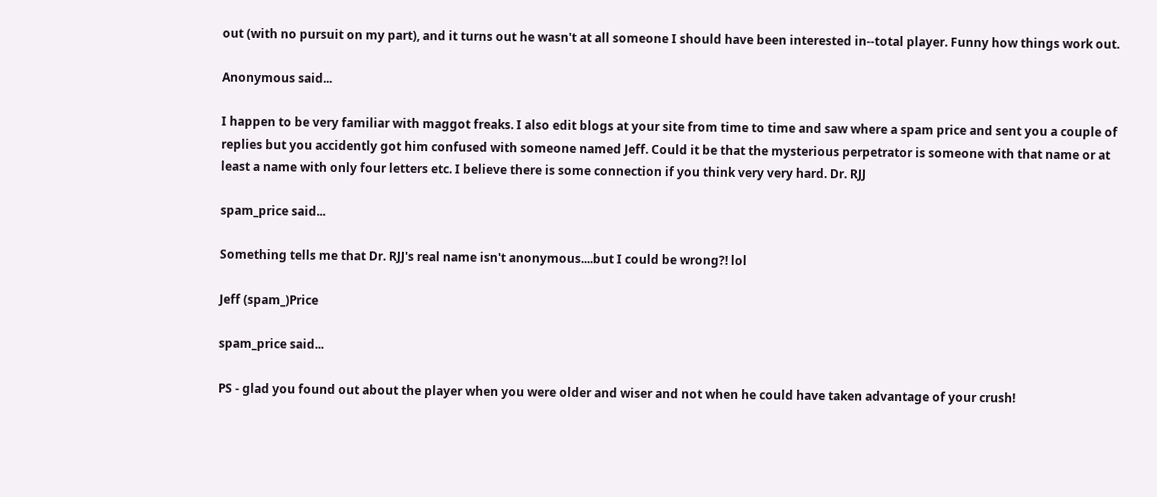out (with no pursuit on my part), and it turns out he wasn't at all someone I should have been interested in--total player. Funny how things work out.

Anonymous said...

I happen to be very familiar with maggot freaks. I also edit blogs at your site from time to time and saw where a spam price and sent you a couple of replies but you accidently got him confused with someone named Jeff. Could it be that the mysterious perpetrator is someone with that name or at least a name with only four letters etc. I believe there is some connection if you think very very hard. Dr. RJJ

spam_price said...

Something tells me that Dr. RJJ's real name isn't anonymous....but I could be wrong?! lol

Jeff (spam_)Price

spam_price said...

PS - glad you found out about the player when you were older and wiser and not when he could have taken advantage of your crush!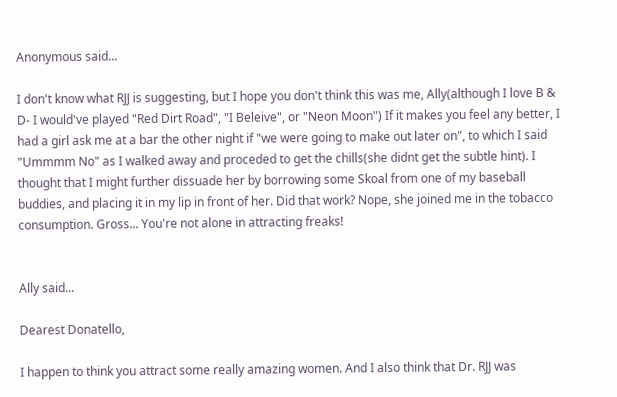Anonymous said...

I don't know what RJJ is suggesting, but I hope you don't think this was me, Ally(although I love B & D- I would've played "Red Dirt Road", "I Beleive", or "Neon Moon") If it makes you feel any better, I had a girl ask me at a bar the other night if "we were going to make out later on", to which I said "Ummmm No" as I walked away and proceded to get the chills(she didnt get the subtle hint). I thought that I might further dissuade her by borrowing some Skoal from one of my baseball buddies, and placing it in my lip in front of her. Did that work? Nope, she joined me in the tobacco consumption. Gross... You're not alone in attracting freaks!


Ally said...

Dearest Donatello,

I happen to think you attract some really amazing women. And I also think that Dr. RJJ was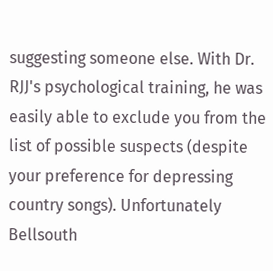suggesting someone else. With Dr. RJJ's psychological training, he was easily able to exclude you from the list of possible suspects (despite your preference for depressing country songs). Unfortunately Bellsouth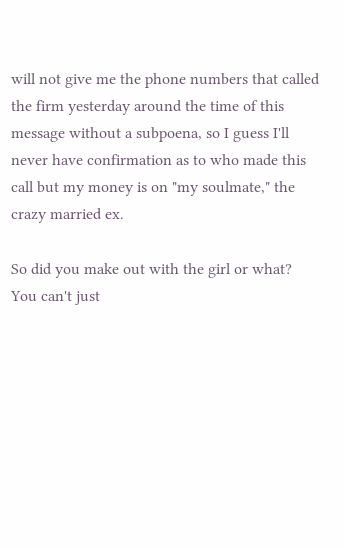will not give me the phone numbers that called the firm yesterday around the time of this message without a subpoena, so I guess I'll never have confirmation as to who made this call but my money is on "my soulmate," the crazy married ex.

So did you make out with the girl or what? You can't just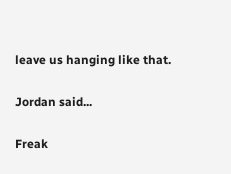leave us hanging like that.

Jordan said...

Freak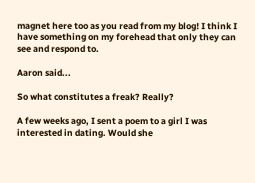magnet here too as you read from my blog! I think I have something on my forehead that only they can see and respond to.

Aaron said...

So what constitutes a freak? Really?

A few weeks ago, I sent a poem to a girl I was interested in dating. Would she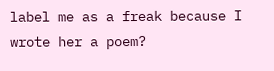label me as a freak because I wrote her a poem?